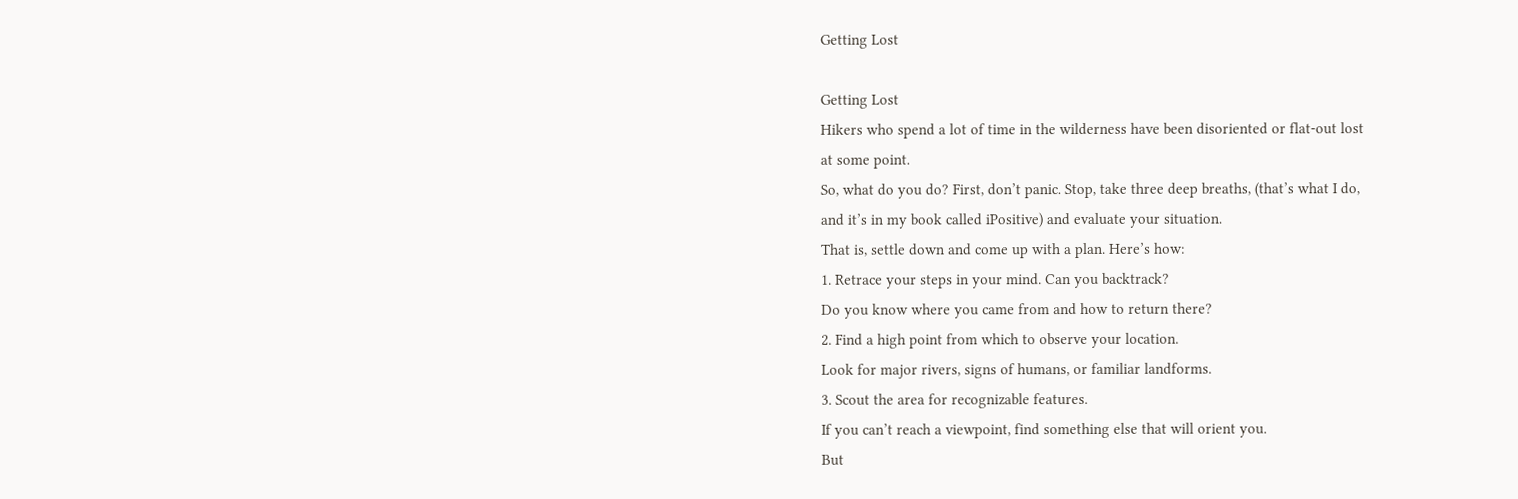Getting Lost

Getting Lost
Hikers who spend a lot of time in the wilderness have been disoriented or flat-out lost
at some point.
So, what do you do? First, don’t panic. Stop, take three deep breaths, (that’s what I do,
and it’s in my book called iPositive) and evaluate your situation.
That is, settle down and come up with a plan. Here’s how:
1. Retrace your steps in your mind. Can you backtrack?
Do you know where you came from and how to return there?
2. Find a high point from which to observe your location.
Look for major rivers, signs of humans, or familiar landforms.
3. Scout the area for recognizable features.
If you can’t reach a viewpoint, find something else that will orient you.
But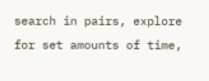search in pairs, explore for set amounts of time,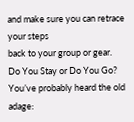and make sure you can retrace your steps
back to your group or gear.
Do You Stay or Do You Go?
You’ve probably heard the old adage: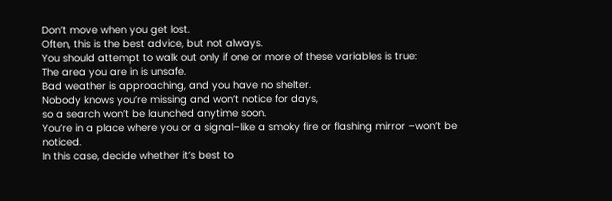Don’t move when you get lost.
Often, this is the best advice, but not always.
You should attempt to walk out only if one or more of these variables is true:
The area you are in is unsafe.
Bad weather is approaching, and you have no shelter.
Nobody knows you’re missing and won’t notice for days,
so a search won’t be launched anytime soon.
You’re in a place where you or a signal–like a smoky fire or flashing mirror –won’t be noticed.
In this case, decide whether it’s best to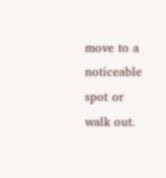move to a noticeable spot or walk out.